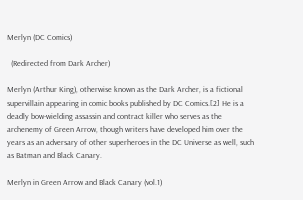Merlyn (DC Comics)

  (Redirected from Dark Archer)

Merlyn (Arthur King), otherwise known as the Dark Archer, is a fictional supervillain appearing in comic books published by DC Comics.[2] He is a deadly bow-wielding assassin and contract killer who serves as the archenemy of Green Arrow, though writers have developed him over the years as an adversary of other superheroes in the DC Universe as well, such as Batman and Black Canary.

Merlyn in Green Arrow and Black Canary (vol.1)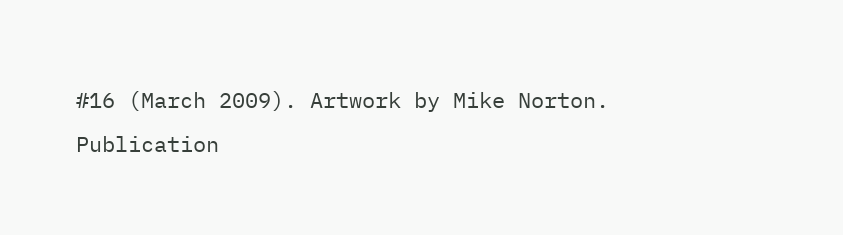#16 (March 2009). Artwork by Mike Norton.
Publication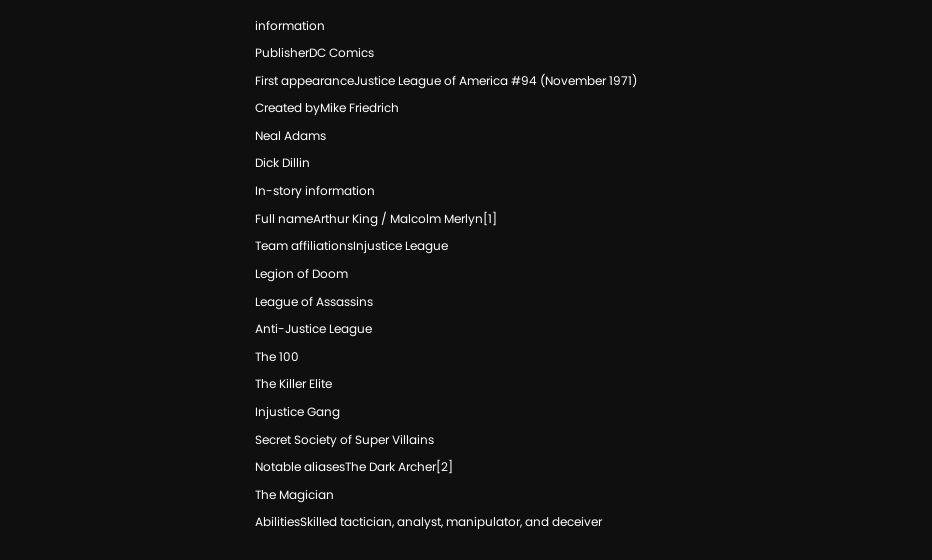information
PublisherDC Comics
First appearanceJustice League of America #94 (November 1971)
Created byMike Friedrich
Neal Adams
Dick Dillin
In-story information
Full nameArthur King / Malcolm Merlyn[1]
Team affiliationsInjustice League
Legion of Doom
League of Assassins
Anti-Justice League
The 100
The Killer Elite
Injustice Gang
Secret Society of Super Villains
Notable aliasesThe Dark Archer[2]
The Magician
AbilitiesSkilled tactician, analyst, manipulator, and deceiver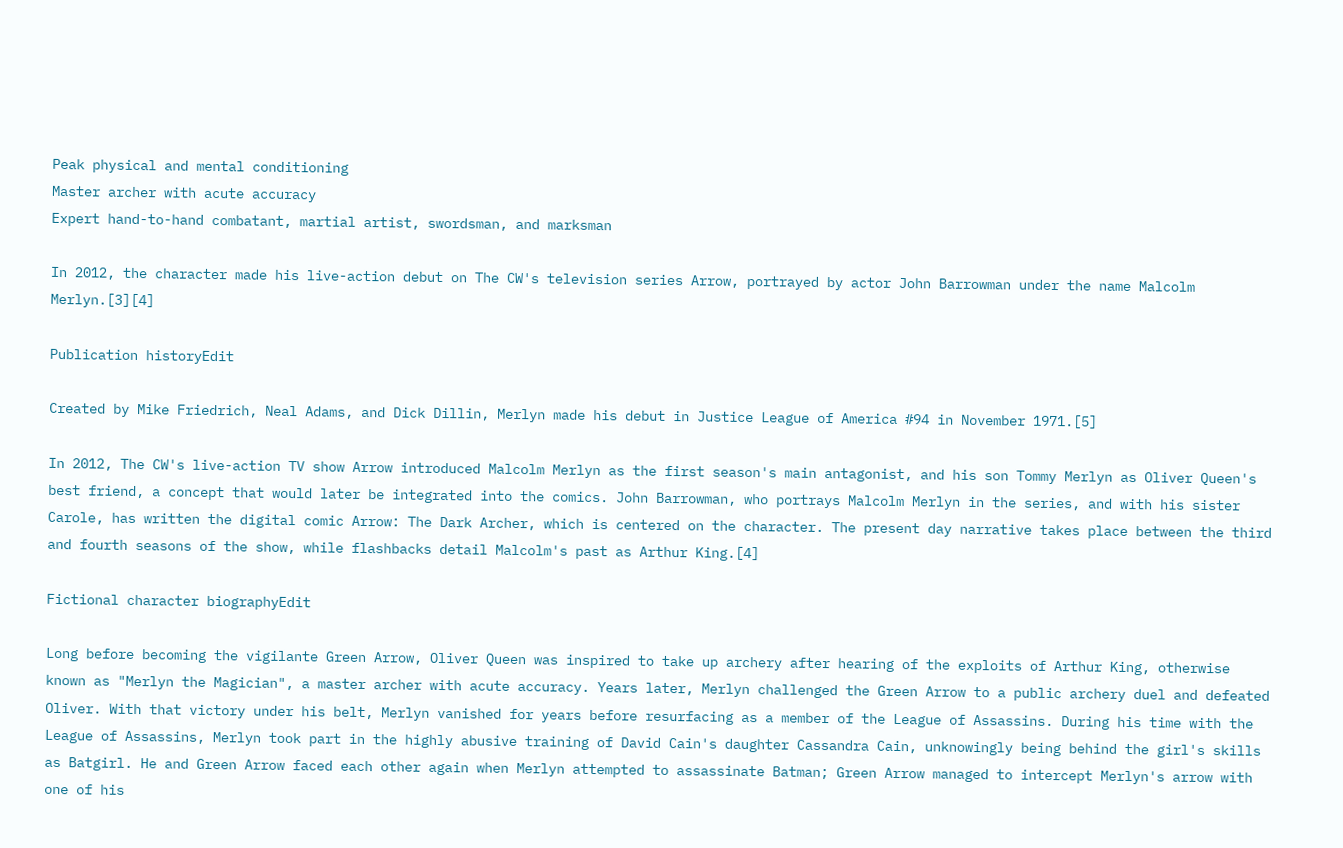Peak physical and mental conditioning
Master archer with acute accuracy
Expert hand-to-hand combatant, martial artist, swordsman, and marksman

In 2012, the character made his live-action debut on The CW's television series Arrow, portrayed by actor John Barrowman under the name Malcolm Merlyn.[3][4]

Publication historyEdit

Created by Mike Friedrich, Neal Adams, and Dick Dillin, Merlyn made his debut in Justice League of America #94 in November 1971.[5]

In 2012, The CW's live-action TV show Arrow introduced Malcolm Merlyn as the first season's main antagonist, and his son Tommy Merlyn as Oliver Queen's best friend, a concept that would later be integrated into the comics. John Barrowman, who portrays Malcolm Merlyn in the series, and with his sister Carole, has written the digital comic Arrow: The Dark Archer, which is centered on the character. The present day narrative takes place between the third and fourth seasons of the show, while flashbacks detail Malcolm's past as Arthur King.[4]

Fictional character biographyEdit

Long before becoming the vigilante Green Arrow, Oliver Queen was inspired to take up archery after hearing of the exploits of Arthur King, otherwise known as "Merlyn the Magician", a master archer with acute accuracy. Years later, Merlyn challenged the Green Arrow to a public archery duel and defeated Oliver. With that victory under his belt, Merlyn vanished for years before resurfacing as a member of the League of Assassins. During his time with the League of Assassins, Merlyn took part in the highly abusive training of David Cain's daughter Cassandra Cain, unknowingly being behind the girl's skills as Batgirl. He and Green Arrow faced each other again when Merlyn attempted to assassinate Batman; Green Arrow managed to intercept Merlyn's arrow with one of his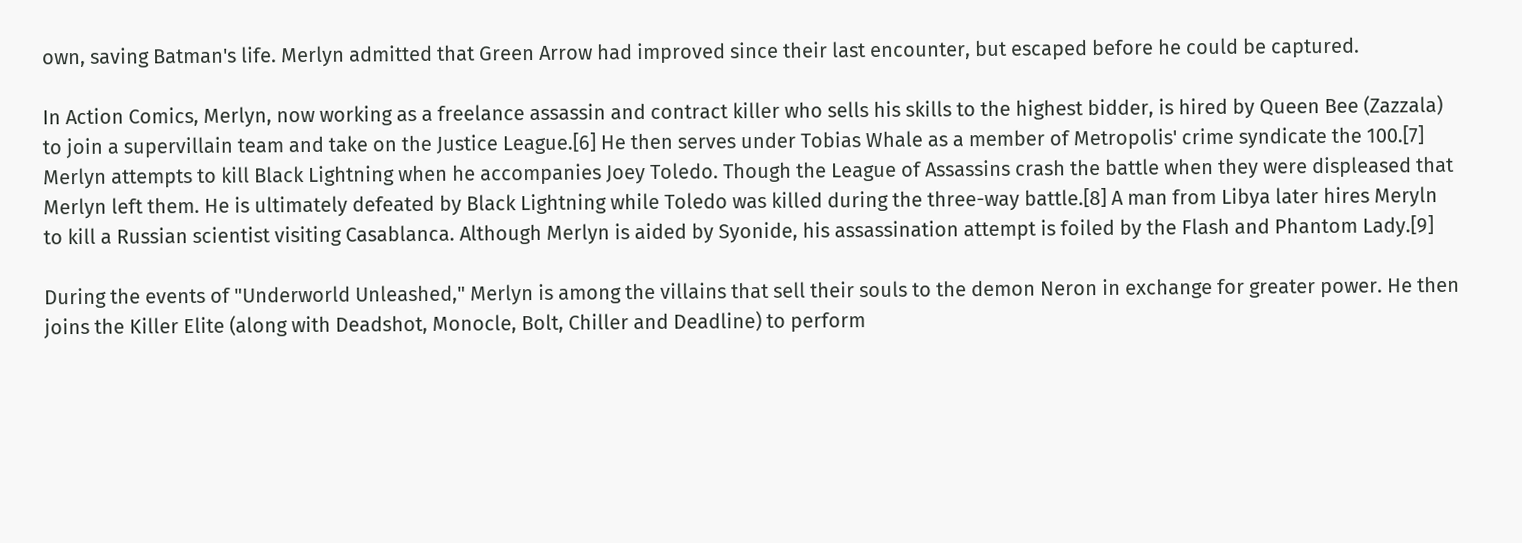own, saving Batman's life. Merlyn admitted that Green Arrow had improved since their last encounter, but escaped before he could be captured.

In Action Comics, Merlyn, now working as a freelance assassin and contract killer who sells his skills to the highest bidder, is hired by Queen Bee (Zazzala) to join a supervillain team and take on the Justice League.[6] He then serves under Tobias Whale as a member of Metropolis' crime syndicate the 100.[7] Merlyn attempts to kill Black Lightning when he accompanies Joey Toledo. Though the League of Assassins crash the battle when they were displeased that Merlyn left them. He is ultimately defeated by Black Lightning while Toledo was killed during the three-way battle.[8] A man from Libya later hires Meryln to kill a Russian scientist visiting Casablanca. Although Merlyn is aided by Syonide, his assassination attempt is foiled by the Flash and Phantom Lady.[9]

During the events of "Underworld Unleashed," Merlyn is among the villains that sell their souls to the demon Neron in exchange for greater power. He then joins the Killer Elite (along with Deadshot, Monocle, Bolt, Chiller and Deadline) to perform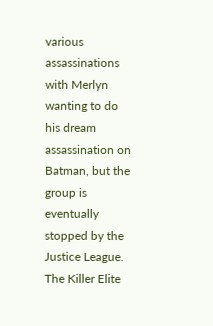various assassinations with Merlyn wanting to do his dream assassination on Batman, but the group is eventually stopped by the Justice League. The Killer Elite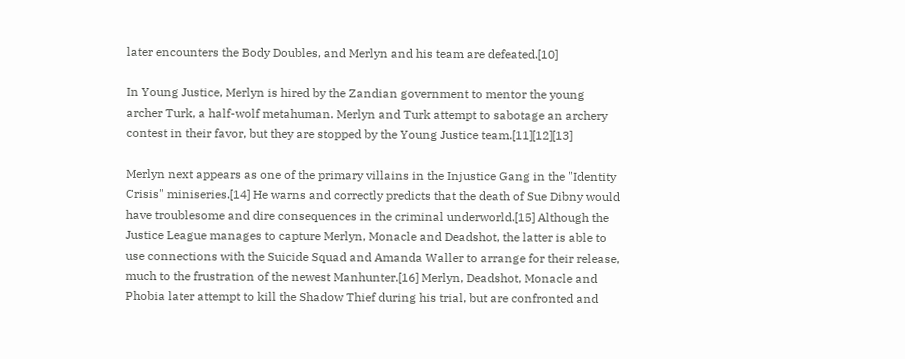later encounters the Body Doubles, and Merlyn and his team are defeated.[10]

In Young Justice, Merlyn is hired by the Zandian government to mentor the young archer Turk, a half-wolf metahuman. Merlyn and Turk attempt to sabotage an archery contest in their favor, but they are stopped by the Young Justice team.[11][12][13]

Merlyn next appears as one of the primary villains in the Injustice Gang in the "Identity Crisis" miniseries.[14] He warns and correctly predicts that the death of Sue Dibny would have troublesome and dire consequences in the criminal underworld.[15] Although the Justice League manages to capture Merlyn, Monacle and Deadshot, the latter is able to use connections with the Suicide Squad and Amanda Waller to arrange for their release, much to the frustration of the newest Manhunter.[16] Merlyn, Deadshot, Monacle and Phobia later attempt to kill the Shadow Thief during his trial, but are confronted and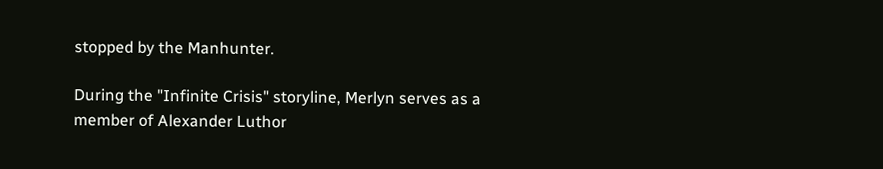stopped by the Manhunter.

During the "Infinite Crisis" storyline, Merlyn serves as a member of Alexander Luthor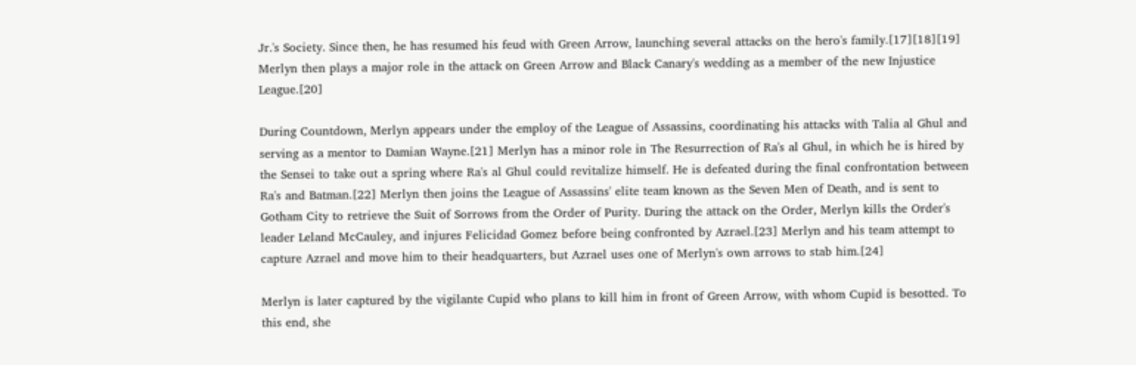Jr.'s Society. Since then, he has resumed his feud with Green Arrow, launching several attacks on the hero's family.[17][18][19] Merlyn then plays a major role in the attack on Green Arrow and Black Canary's wedding as a member of the new Injustice League.[20]

During Countdown, Merlyn appears under the employ of the League of Assassins, coordinating his attacks with Talia al Ghul and serving as a mentor to Damian Wayne.[21] Merlyn has a minor role in The Resurrection of Ra's al Ghul, in which he is hired by the Sensei to take out a spring where Ra's al Ghul could revitalize himself. He is defeated during the final confrontation between Ra's and Batman.[22] Merlyn then joins the League of Assassins' elite team known as the Seven Men of Death, and is sent to Gotham City to retrieve the Suit of Sorrows from the Order of Purity. During the attack on the Order, Merlyn kills the Order's leader Leland McCauley, and injures Felicidad Gomez before being confronted by Azrael.[23] Merlyn and his team attempt to capture Azrael and move him to their headquarters, but Azrael uses one of Merlyn's own arrows to stab him.[24]

Merlyn is later captured by the vigilante Cupid who plans to kill him in front of Green Arrow, with whom Cupid is besotted. To this end, she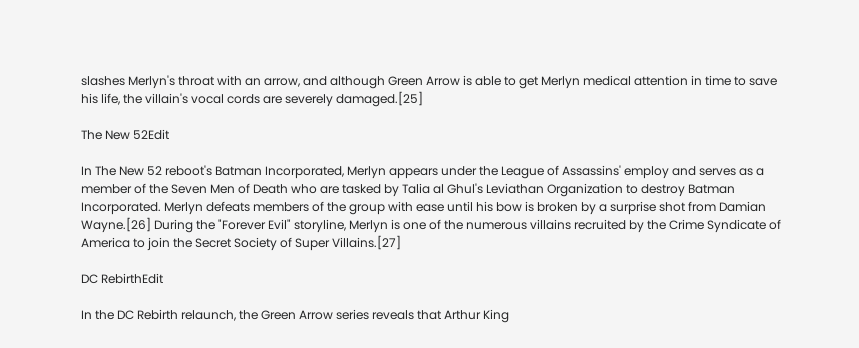slashes Merlyn's throat with an arrow, and although Green Arrow is able to get Merlyn medical attention in time to save his life, the villain's vocal cords are severely damaged.[25]

The New 52Edit

In The New 52 reboot's Batman Incorporated, Merlyn appears under the League of Assassins' employ and serves as a member of the Seven Men of Death who are tasked by Talia al Ghul's Leviathan Organization to destroy Batman Incorporated. Merlyn defeats members of the group with ease until his bow is broken by a surprise shot from Damian Wayne.[26] During the "Forever Evil" storyline, Merlyn is one of the numerous villains recruited by the Crime Syndicate of America to join the Secret Society of Super Villains.[27]

DC RebirthEdit

In the DC Rebirth relaunch, the Green Arrow series reveals that Arthur King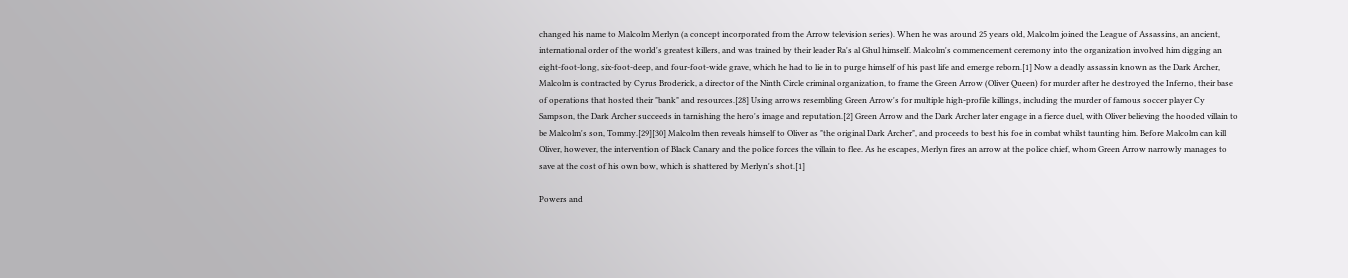changed his name to Malcolm Merlyn (a concept incorporated from the Arrow television series). When he was around 25 years old, Malcolm joined the League of Assassins, an ancient, international order of the world's greatest killers, and was trained by their leader Ra's al Ghul himself. Malcolm's commencement ceremony into the organization involved him digging an eight-foot-long, six-foot-deep, and four-foot-wide grave, which he had to lie in to purge himself of his past life and emerge reborn.[1] Now a deadly assassin known as the Dark Archer, Malcolm is contracted by Cyrus Broderick, a director of the Ninth Circle criminal organization, to frame the Green Arrow (Oliver Queen) for murder after he destroyed the Inferno, their base of operations that hosted their "bank" and resources.[28] Using arrows resembling Green Arrow's for multiple high-profile killings, including the murder of famous soccer player Cy Sampson, the Dark Archer succeeds in tarnishing the hero's image and reputation.[2] Green Arrow and the Dark Archer later engage in a fierce duel, with Oliver believing the hooded villain to be Malcolm's son, Tommy.[29][30] Malcolm then reveals himself to Oliver as "the original Dark Archer", and proceeds to best his foe in combat whilst taunting him. Before Malcolm can kill Oliver, however, the intervention of Black Canary and the police forces the villain to flee. As he escapes, Merlyn fires an arrow at the police chief, whom Green Arrow narrowly manages to save at the cost of his own bow, which is shattered by Merlyn's shot.[1]

Powers and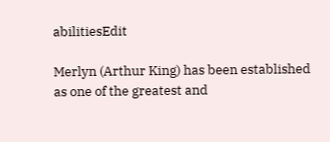abilitiesEdit

Merlyn (Arthur King) has been established as one of the greatest and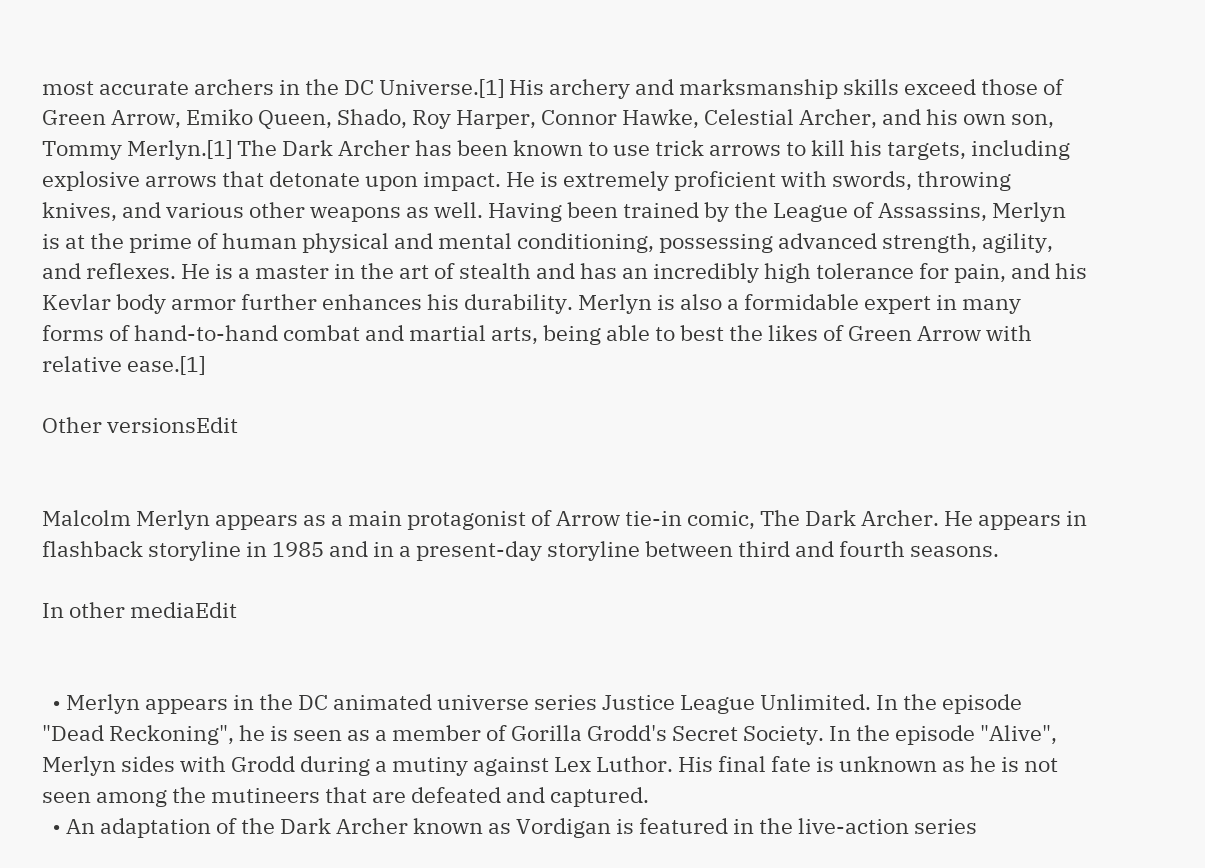most accurate archers in the DC Universe.[1] His archery and marksmanship skills exceed those of Green Arrow, Emiko Queen, Shado, Roy Harper, Connor Hawke, Celestial Archer, and his own son, Tommy Merlyn.[1] The Dark Archer has been known to use trick arrows to kill his targets, including explosive arrows that detonate upon impact. He is extremely proficient with swords, throwing knives, and various other weapons as well. Having been trained by the League of Assassins, Merlyn is at the prime of human physical and mental conditioning, possessing advanced strength, agility, and reflexes. He is a master in the art of stealth and has an incredibly high tolerance for pain, and his Kevlar body armor further enhances his durability. Merlyn is also a formidable expert in many forms of hand-to-hand combat and martial arts, being able to best the likes of Green Arrow with relative ease.[1]

Other versionsEdit


Malcolm Merlyn appears as a main protagonist of Arrow tie-in comic, The Dark Archer. He appears in flashback storyline in 1985 and in a present-day storyline between third and fourth seasons.

In other mediaEdit


  • Merlyn appears in the DC animated universe series Justice League Unlimited. In the episode "Dead Reckoning", he is seen as a member of Gorilla Grodd's Secret Society. In the episode "Alive", Merlyn sides with Grodd during a mutiny against Lex Luthor. His final fate is unknown as he is not seen among the mutineers that are defeated and captured.
  • An adaptation of the Dark Archer known as Vordigan is featured in the live-action series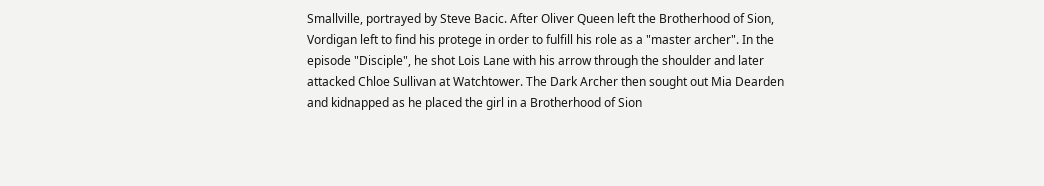Smallville, portrayed by Steve Bacic. After Oliver Queen left the Brotherhood of Sion, Vordigan left to find his protege in order to fulfill his role as a "master archer". In the episode "Disciple", he shot Lois Lane with his arrow through the shoulder and later attacked Chloe Sullivan at Watchtower. The Dark Archer then sought out Mia Dearden and kidnapped as he placed the girl in a Brotherhood of Sion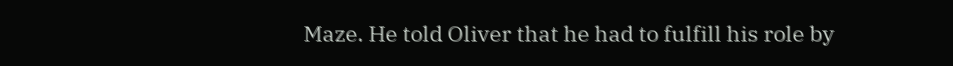Maze. He told Oliver that he had to fulfill his role by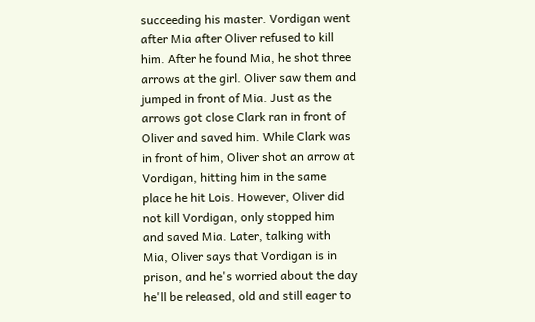succeeding his master. Vordigan went after Mia after Oliver refused to kill him. After he found Mia, he shot three arrows at the girl. Oliver saw them and jumped in front of Mia. Just as the arrows got close Clark ran in front of Oliver and saved him. While Clark was in front of him, Oliver shot an arrow at Vordigan, hitting him in the same place he hit Lois. However, Oliver did not kill Vordigan, only stopped him and saved Mia. Later, talking with Mia, Oliver says that Vordigan is in prison, and he's worried about the day he'll be released, old and still eager to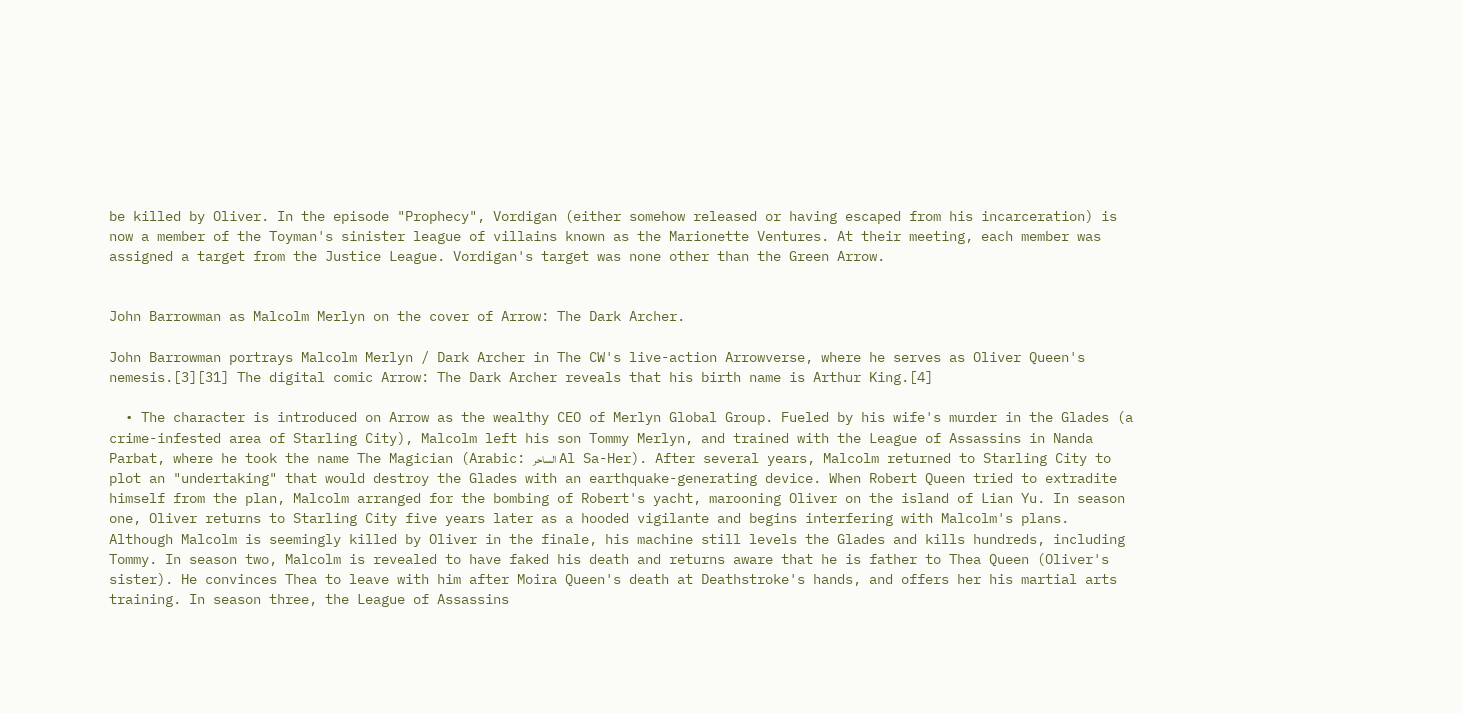be killed by Oliver. In the episode "Prophecy", Vordigan (either somehow released or having escaped from his incarceration) is now a member of the Toyman's sinister league of villains known as the Marionette Ventures. At their meeting, each member was assigned a target from the Justice League. Vordigan's target was none other than the Green Arrow.


John Barrowman as Malcolm Merlyn on the cover of Arrow: The Dark Archer.

John Barrowman portrays Malcolm Merlyn / Dark Archer in The CW's live-action Arrowverse, where he serves as Oliver Queen's nemesis.[3][31] The digital comic Arrow: The Dark Archer reveals that his birth name is Arthur King.[4]

  • The character is introduced on Arrow as the wealthy CEO of Merlyn Global Group. Fueled by his wife's murder in the Glades (a crime-infested area of Starling City), Malcolm left his son Tommy Merlyn, and trained with the League of Assassins in Nanda Parbat, where he took the name The Magician (Arabic: الساحر Al Sa-Her). After several years, Malcolm returned to Starling City to plot an "undertaking" that would destroy the Glades with an earthquake-generating device. When Robert Queen tried to extradite himself from the plan, Malcolm arranged for the bombing of Robert's yacht, marooning Oliver on the island of Lian Yu. In season one, Oliver returns to Starling City five years later as a hooded vigilante and begins interfering with Malcolm's plans. Although Malcolm is seemingly killed by Oliver in the finale, his machine still levels the Glades and kills hundreds, including Tommy. In season two, Malcolm is revealed to have faked his death and returns aware that he is father to Thea Queen (Oliver's sister). He convinces Thea to leave with him after Moira Queen's death at Deathstroke's hands, and offers her his martial arts training. In season three, the League of Assassins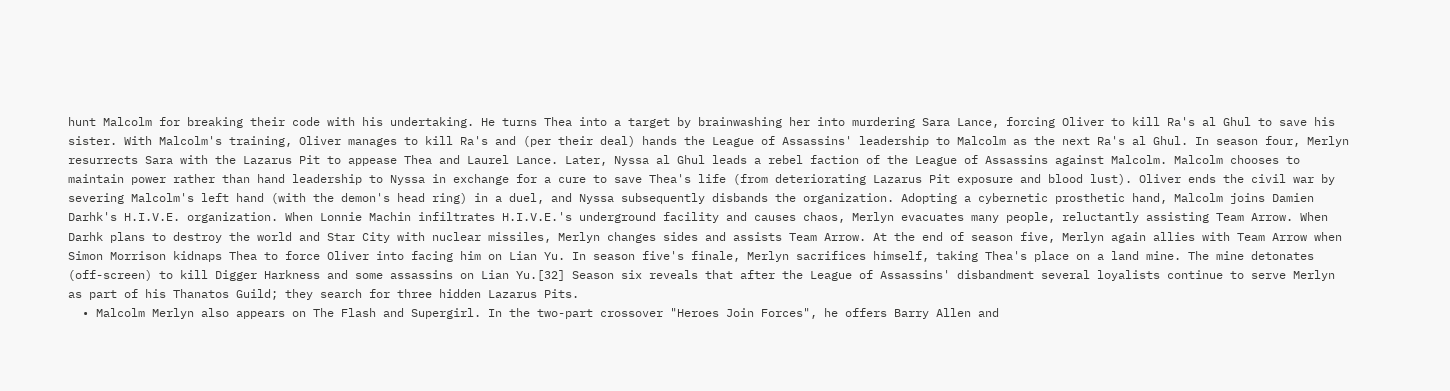hunt Malcolm for breaking their code with his undertaking. He turns Thea into a target by brainwashing her into murdering Sara Lance, forcing Oliver to kill Ra's al Ghul to save his sister. With Malcolm's training, Oliver manages to kill Ra's and (per their deal) hands the League of Assassins' leadership to Malcolm as the next Ra's al Ghul. In season four, Merlyn resurrects Sara with the Lazarus Pit to appease Thea and Laurel Lance. Later, Nyssa al Ghul leads a rebel faction of the League of Assassins against Malcolm. Malcolm chooses to maintain power rather than hand leadership to Nyssa in exchange for a cure to save Thea's life (from deteriorating Lazarus Pit exposure and blood lust). Oliver ends the civil war by severing Malcolm's left hand (with the demon's head ring) in a duel, and Nyssa subsequently disbands the organization. Adopting a cybernetic prosthetic hand, Malcolm joins Damien Darhk's H.I.V.E. organization. When Lonnie Machin infiltrates H.I.V.E.'s underground facility and causes chaos, Merlyn evacuates many people, reluctantly assisting Team Arrow. When Darhk plans to destroy the world and Star City with nuclear missiles, Merlyn changes sides and assists Team Arrow. At the end of season five, Merlyn again allies with Team Arrow when Simon Morrison kidnaps Thea to force Oliver into facing him on Lian Yu. In season five's finale, Merlyn sacrifices himself, taking Thea's place on a land mine. The mine detonates (off-screen) to kill Digger Harkness and some assassins on Lian Yu.[32] Season six reveals that after the League of Assassins' disbandment several loyalists continue to serve Merlyn as part of his Thanatos Guild; they search for three hidden Lazarus Pits.
  • Malcolm Merlyn also appears on The Flash and Supergirl. In the two-part crossover "Heroes Join Forces", he offers Barry Allen and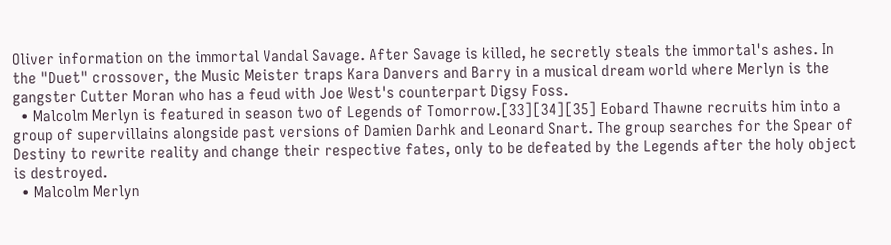Oliver information on the immortal Vandal Savage. After Savage is killed, he secretly steals the immortal's ashes. In the "Duet" crossover, the Music Meister traps Kara Danvers and Barry in a musical dream world where Merlyn is the gangster Cutter Moran who has a feud with Joe West's counterpart Digsy Foss.
  • Malcolm Merlyn is featured in season two of Legends of Tomorrow.[33][34][35] Eobard Thawne recruits him into a group of supervillains alongside past versions of Damien Darhk and Leonard Snart. The group searches for the Spear of Destiny to rewrite reality and change their respective fates, only to be defeated by the Legends after the holy object is destroyed.
  • Malcolm Merlyn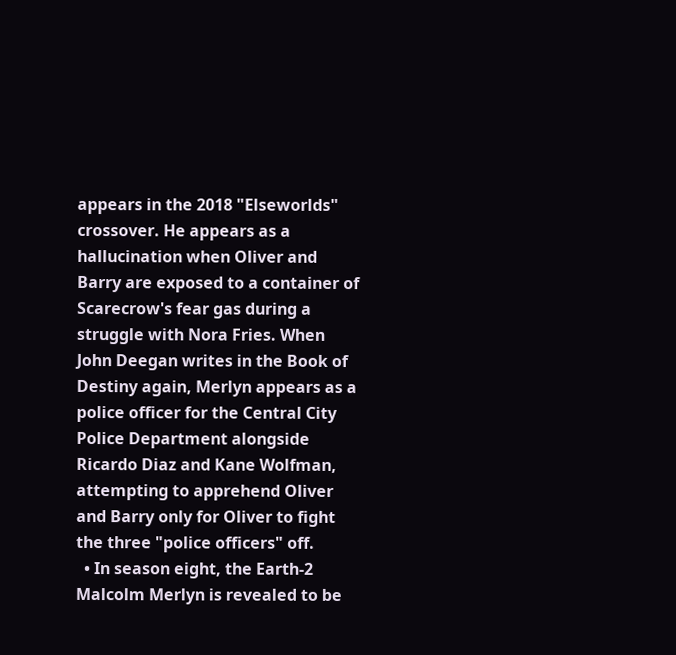appears in the 2018 "Elseworlds" crossover. He appears as a hallucination when Oliver and Barry are exposed to a container of Scarecrow's fear gas during a struggle with Nora Fries. When John Deegan writes in the Book of Destiny again, Merlyn appears as a police officer for the Central City Police Department alongside Ricardo Diaz and Kane Wolfman, attempting to apprehend Oliver and Barry only for Oliver to fight the three "police officers" off.
  • In season eight, the Earth-2 Malcolm Merlyn is revealed to be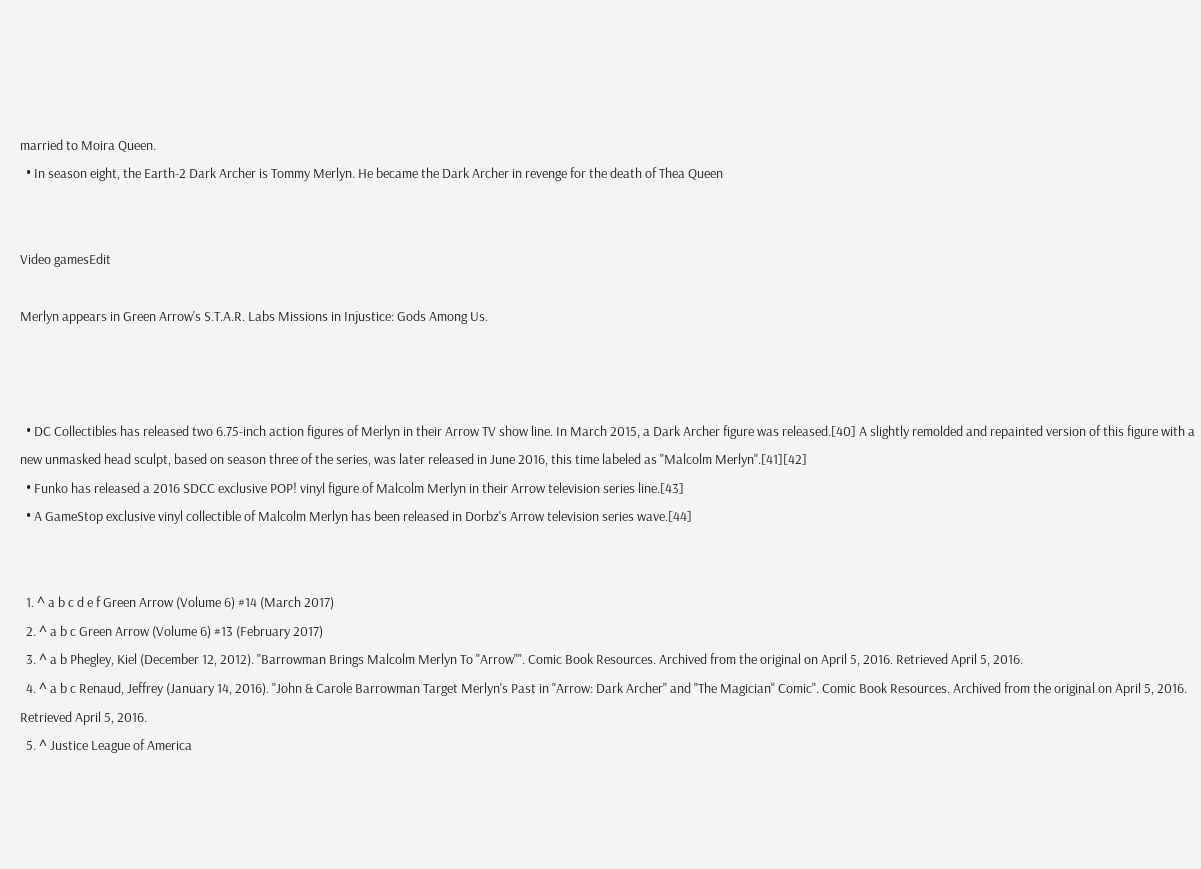married to Moira Queen.
  • In season eight, the Earth-2 Dark Archer is Tommy Merlyn. He became the Dark Archer in revenge for the death of Thea Queen


Video gamesEdit

Merlyn appears in Green Arrow's S.T.A.R. Labs Missions in Injustice: Gods Among Us.



  • DC Collectibles has released two 6.75-inch action figures of Merlyn in their Arrow TV show line. In March 2015, a Dark Archer figure was released.[40] A slightly remolded and repainted version of this figure with a new unmasked head sculpt, based on season three of the series, was later released in June 2016, this time labeled as "Malcolm Merlyn".[41][42]
  • Funko has released a 2016 SDCC exclusive POP! vinyl figure of Malcolm Merlyn in their Arrow television series line.[43]
  • A GameStop exclusive vinyl collectible of Malcolm Merlyn has been released in Dorbz's Arrow television series wave.[44]


  1. ^ a b c d e f Green Arrow (Volume 6) #14 (March 2017)
  2. ^ a b c Green Arrow (Volume 6) #13 (February 2017)
  3. ^ a b Phegley, Kiel (December 12, 2012). "Barrowman Brings Malcolm Merlyn To "Arrow"". Comic Book Resources. Archived from the original on April 5, 2016. Retrieved April 5, 2016.
  4. ^ a b c Renaud, Jeffrey (January 14, 2016). "John & Carole Barrowman Target Merlyn's Past in "Arrow: Dark Archer" and "The Magician" Comic". Comic Book Resources. Archived from the original on April 5, 2016. Retrieved April 5, 2016.
  5. ^ Justice League of America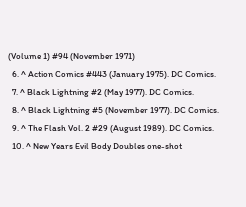(Volume 1) #94 (November 1971)
  6. ^ Action Comics #443 (January 1975). DC Comics.
  7. ^ Black Lightning #2 (May 1977). DC Comics.
  8. ^ Black Lightning #5 (November 1977). DC Comics.
  9. ^ The Flash Vol. 2 #29 (August 1989). DC Comics.
  10. ^ New Years Evil Body Doubles one-shot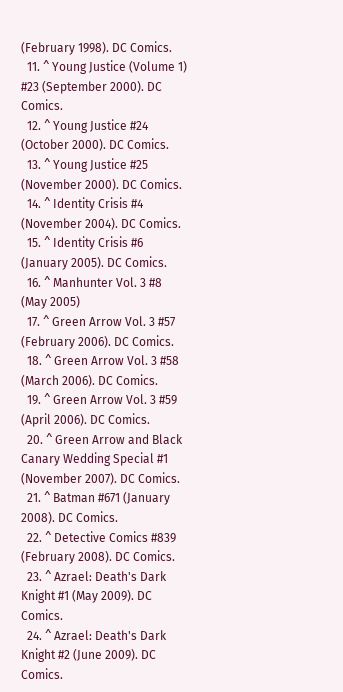(February 1998). DC Comics.
  11. ^ Young Justice (Volume 1) #23 (September 2000). DC Comics.
  12. ^ Young Justice #24 (October 2000). DC Comics.
  13. ^ Young Justice #25 (November 2000). DC Comics.
  14. ^ Identity Crisis #4 (November 2004). DC Comics.
  15. ^ Identity Crisis #6 (January 2005). DC Comics.
  16. ^ Manhunter Vol. 3 #8 (May 2005)
  17. ^ Green Arrow Vol. 3 #57 (February 2006). DC Comics.
  18. ^ Green Arrow Vol. 3 #58 (March 2006). DC Comics.
  19. ^ Green Arrow Vol. 3 #59 (April 2006). DC Comics.
  20. ^ Green Arrow and Black Canary Wedding Special #1 (November 2007). DC Comics.
  21. ^ Batman #671 (January 2008). DC Comics.
  22. ^ Detective Comics #839 (February 2008). DC Comics.
  23. ^ Azrael: Death's Dark Knight #1 (May 2009). DC Comics.
  24. ^ Azrael: Death's Dark Knight #2 (June 2009). DC Comics.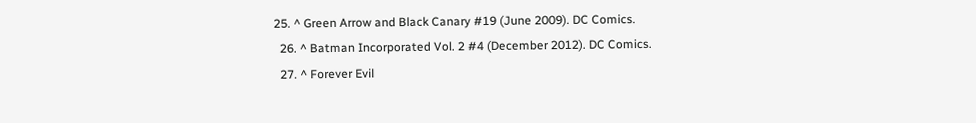25. ^ Green Arrow and Black Canary #19 (June 2009). DC Comics.
  26. ^ Batman Incorporated Vol. 2 #4 (December 2012). DC Comics.
  27. ^ Forever Evil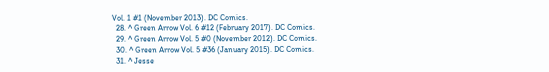Vol. 1 #1 (November 2013). DC Comics.
  28. ^ Green Arrow Vol. 6 #12 (February 2017). DC Comics.
  29. ^ Green Arrow Vol. 5 #0 (November 2012). DC Comics.
  30. ^ Green Arrow Vol. 5 #36 (January 2015). DC Comics.
  31. ^ Jesse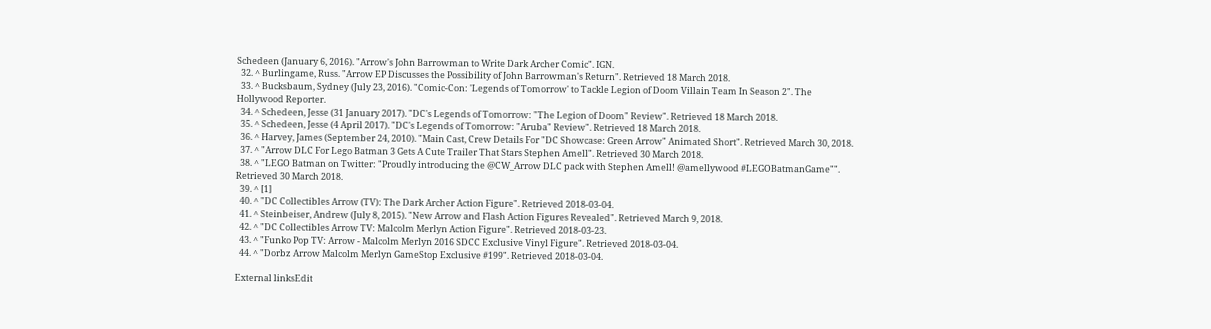Schedeen (January 6, 2016). "Arrow's John Barrowman to Write Dark Archer Comic". IGN.
  32. ^ Burlingame, Russ. "Arrow EP Discusses the Possibility of John Barrowman's Return". Retrieved 18 March 2018.
  33. ^ Bucksbaum, Sydney (July 23, 2016). "Comic-Con: 'Legends of Tomorrow' to Tackle Legion of Doom Villain Team In Season 2". The Hollywood Reporter.
  34. ^ Schedeen, Jesse (31 January 2017). "DC's Legends of Tomorrow: "The Legion of Doom" Review". Retrieved 18 March 2018.
  35. ^ Schedeen, Jesse (4 April 2017). "DC's Legends of Tomorrow: "Aruba" Review". Retrieved 18 March 2018.
  36. ^ Harvey, James (September 24, 2010). "Main Cast, Crew Details For "DC Showcase: Green Arrow" Animated Short". Retrieved March 30, 2018.
  37. ^ "Arrow DLC For Lego Batman 3 Gets A Cute Trailer That Stars Stephen Amell". Retrieved 30 March 2018.
  38. ^ "LEGO Batman on Twitter: "Proudly introducing the @CW_Arrow DLC pack with Stephen Amell! @amellywood #LEGOBatmanGame"". Retrieved 30 March 2018.
  39. ^ [1]
  40. ^ "DC Collectibles Arrow (TV): The Dark Archer Action Figure". Retrieved 2018-03-04.
  41. ^ Steinbeiser, Andrew (July 8, 2015). "New Arrow and Flash Action Figures Revealed". Retrieved March 9, 2018.
  42. ^ "DC Collectibles Arrow TV: Malcolm Merlyn Action Figure". Retrieved 2018-03-23.
  43. ^ "Funko Pop TV: Arrow - Malcolm Merlyn 2016 SDCC Exclusive Vinyl Figure". Retrieved 2018-03-04.
  44. ^ "Dorbz Arrow Malcolm Merlyn GameStop Exclusive #199". Retrieved 2018-03-04.

External linksEdit